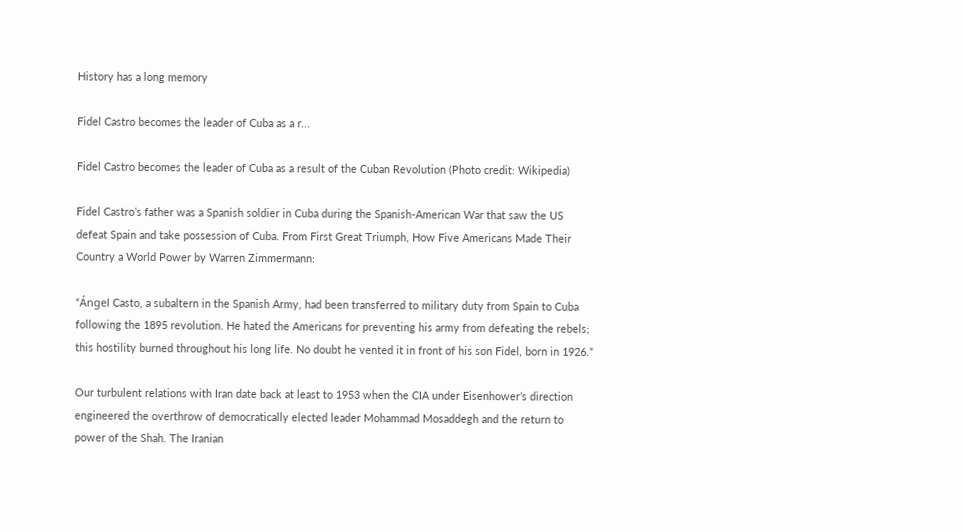History has a long memory

Fidel Castro becomes the leader of Cuba as a r...

Fidel Castro becomes the leader of Cuba as a result of the Cuban Revolution (Photo credit: Wikipedia)

Fidel Castro’s father was a Spanish soldier in Cuba during the Spanish-American War that saw the US defeat Spain and take possession of Cuba. From First Great Triumph, How Five Americans Made Their Country a World Power by Warren Zimmermann:

“Ángel Casto, a subaltern in the Spanish Army, had been transferred to military duty from Spain to Cuba following the 1895 revolution. He hated the Americans for preventing his army from defeating the rebels; this hostility burned throughout his long life. No doubt he vented it in front of his son Fidel, born in 1926.”

Our turbulent relations with Iran date back at least to 1953 when the CIA under Eisenhower’s direction engineered the overthrow of democratically elected leader Mohammad Mosaddegh and the return to power of the Shah. The Iranian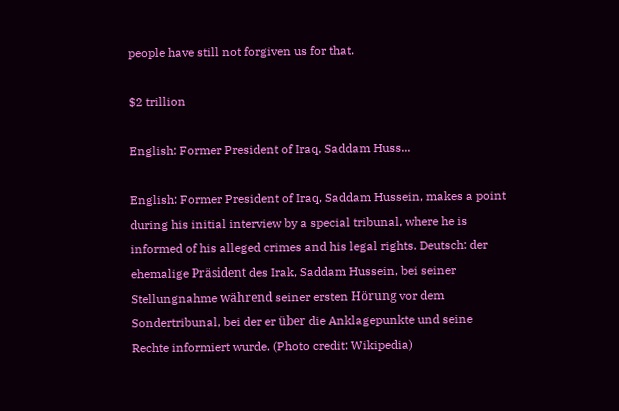people have still not forgiven us for that.

$2 trillion

English: Former President of Iraq, Saddam Huss...

English: Former President of Iraq, Saddam Hussein, makes a point during his initial interview by a special tribunal, where he is informed of his alleged crimes and his legal rights. Deutsch: der ehemalige Präsident des Irak, Saddam Hussein, bei seiner Stellungnahme während seiner ersten Hörung vor dem Sondertribunal, bei der er über die Anklagepunkte und seine Rechte informiert wurde. (Photo credit: Wikipedia)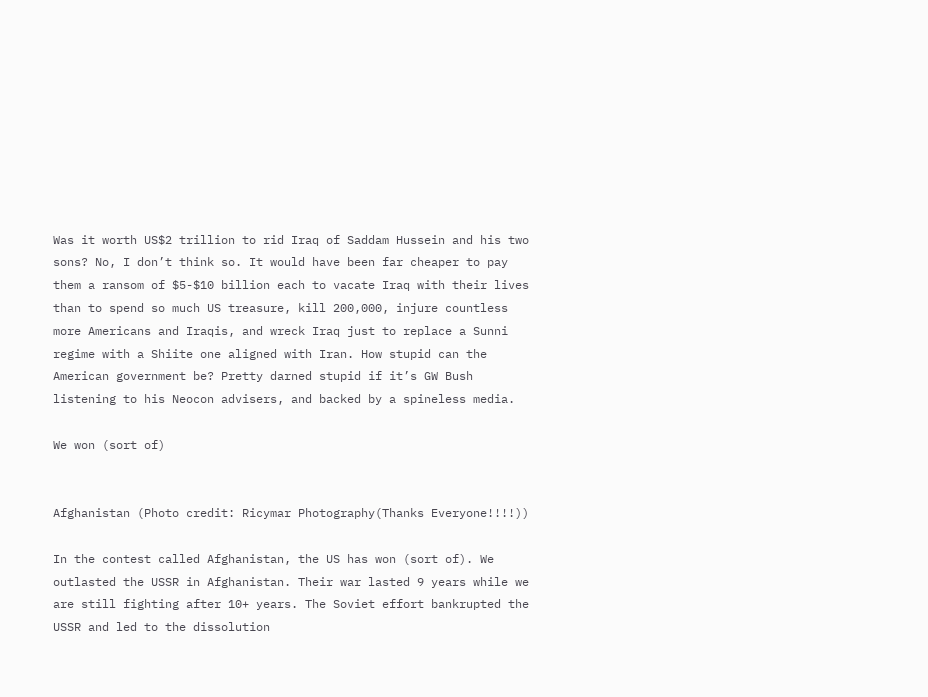Was it worth US$2 trillion to rid Iraq of Saddam Hussein and his two sons? No, I don’t think so. It would have been far cheaper to pay them a ransom of $5-$10 billion each to vacate Iraq with their lives than to spend so much US treasure, kill 200,000, injure countless more Americans and Iraqis, and wreck Iraq just to replace a Sunni regime with a Shiite one aligned with Iran. How stupid can the American government be? Pretty darned stupid if it’s GW Bush listening to his Neocon advisers, and backed by a spineless media.

We won (sort of)


Afghanistan (Photo credit: Ricymar Photography(Thanks Everyone!!!!))

In the contest called Afghanistan, the US has won (sort of). We outlasted the USSR in Afghanistan. Their war lasted 9 years while we are still fighting after 10+ years. The Soviet effort bankrupted the USSR and led to the dissolution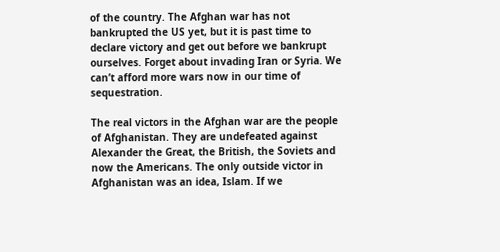of the country. The Afghan war has not bankrupted the US yet, but it is past time to declare victory and get out before we bankrupt ourselves. Forget about invading Iran or Syria. We can’t afford more wars now in our time of sequestration.

The real victors in the Afghan war are the people of Afghanistan. They are undefeated against Alexander the Great, the British, the Soviets and now the Americans. The only outside victor in Afghanistan was an idea, Islam. If we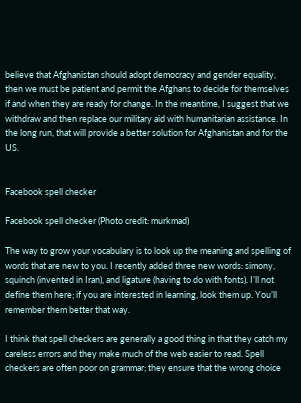believe that Afghanistan should adopt democracy and gender equality, then we must be patient and permit the Afghans to decide for themselves if and when they are ready for change. In the meantime, I suggest that we withdraw and then replace our military aid with humanitarian assistance. In the long run, that will provide a better solution for Afghanistan and for the US.


Facebook spell checker

Facebook spell checker (Photo credit: murkmad)

The way to grow your vocabulary is to look up the meaning and spelling of words that are new to you. I recently added three new words: simony, squinch (invented in Iran), and ligature (having to do with fonts). I’ll not define them here; if you are interested in learning, look them up. You’ll remember them better that way.

I think that spell checkers are generally a good thing in that they catch my careless errors and they make much of the web easier to read. Spell checkers are often poor on grammar; they ensure that the wrong choice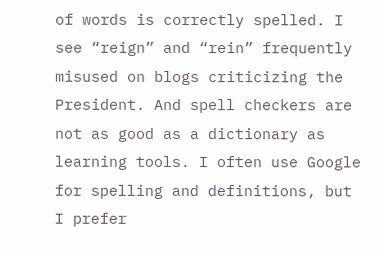of words is correctly spelled. I see “reign” and “rein” frequently misused on blogs criticizing the President. And spell checkers are not as good as a dictionary as learning tools. I often use Google for spelling and definitions, but I prefer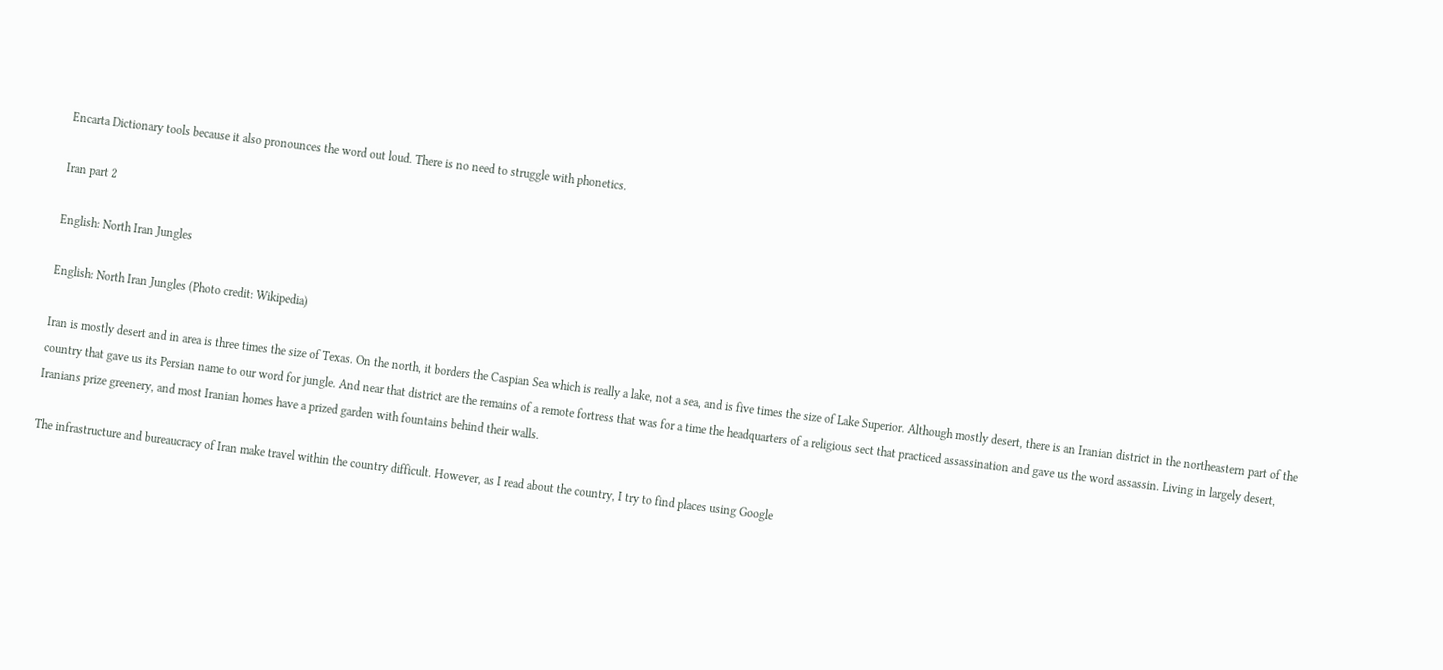Encarta Dictionary tools because it also pronounces the word out loud. There is no need to struggle with phonetics.

Iran part 2

English: North Iran Jungles

English: North Iran Jungles (Photo credit: Wikipedia)

Iran is mostly desert and in area is three times the size of Texas. On the north, it borders the Caspian Sea which is really a lake, not a sea, and is five times the size of Lake Superior. Although mostly desert, there is an Iranian district in the northeastern part of the country that gave us its Persian name to our word for jungle. And near that district are the remains of a remote fortress that was for a time the headquarters of a religious sect that practiced assassination and gave us the word assassin. Living in largely desert, Iranians prize greenery, and most Iranian homes have a prized garden with fountains behind their walls.

The infrastructure and bureaucracy of Iran make travel within the country difficult. However, as I read about the country, I try to find places using Google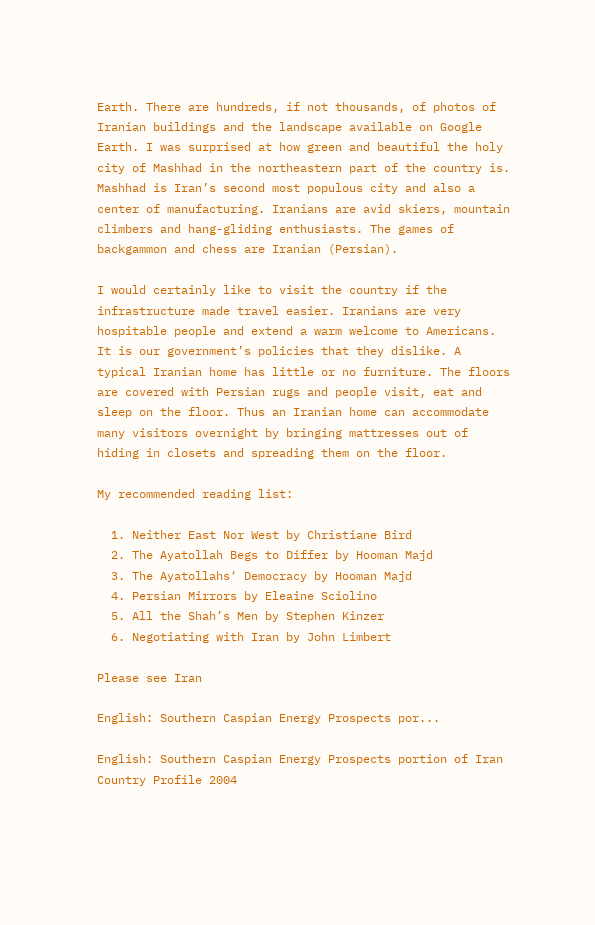Earth. There are hundreds, if not thousands, of photos of Iranian buildings and the landscape available on Google Earth. I was surprised at how green and beautiful the holy city of Mashhad in the northeastern part of the country is. Mashhad is Iran’s second most populous city and also a center of manufacturing. Iranians are avid skiers, mountain climbers and hang-gliding enthusiasts. The games of backgammon and chess are Iranian (Persian).

I would certainly like to visit the country if the infrastructure made travel easier. Iranians are very hospitable people and extend a warm welcome to Americans. It is our government’s policies that they dislike. A typical Iranian home has little or no furniture. The floors are covered with Persian rugs and people visit, eat and sleep on the floor. Thus an Iranian home can accommodate many visitors overnight by bringing mattresses out of hiding in closets and spreading them on the floor.

My recommended reading list:

  1. Neither East Nor West by Christiane Bird
  2. The Ayatollah Begs to Differ by Hooman Majd
  3. The Ayatollahs‘ Democracy by Hooman Majd
  4. Persian Mirrors by Eleaine Sciolino
  5. All the Shah’s Men by Stephen Kinzer
  6. Negotiating with Iran by John Limbert

Please see Iran

English: Southern Caspian Energy Prospects por...

English: Southern Caspian Energy Prospects portion of Iran Country Profile 2004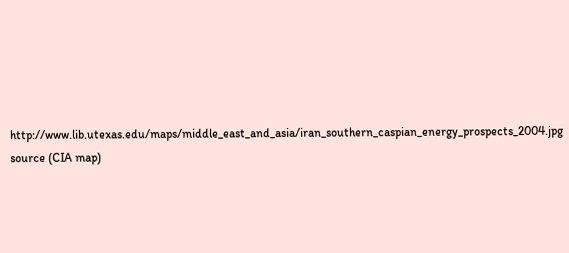http://www.lib.utexas.edu/maps/middle_east_and_asia/iran_southern_caspian_energy_prospects_2004.jpg source (CIA map)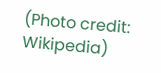(Photo credit: Wikipedia)